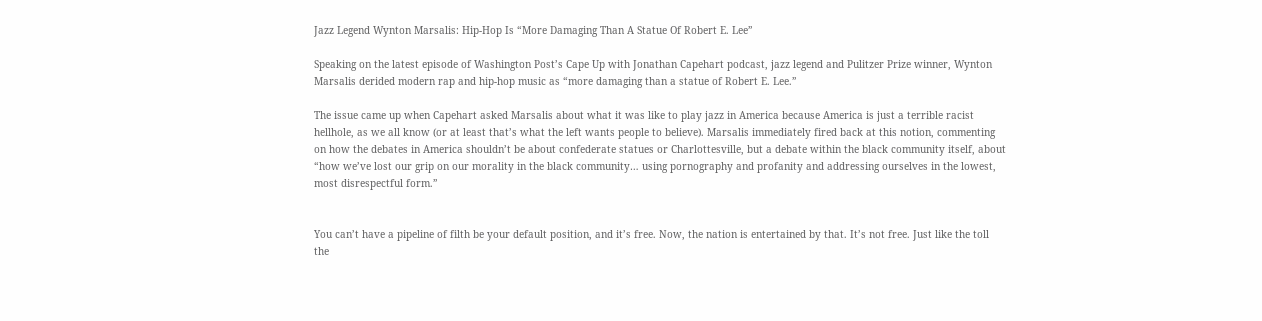Jazz Legend Wynton Marsalis: Hip-Hop Is “More Damaging Than A Statue Of Robert E. Lee”

Speaking on the latest episode of Washington Post’s Cape Up with Jonathan Capehart podcast, jazz legend and Pulitzer Prize winner, Wynton Marsalis derided modern rap and hip-hop music as “more damaging than a statue of Robert E. Lee.”

The issue came up when Capehart asked Marsalis about what it was like to play jazz in America because America is just a terrible racist hellhole, as we all know (or at least that’s what the left wants people to believe). Marsalis immediately fired back at this notion, commenting on how the debates in America shouldn’t be about confederate statues or Charlottesville, but a debate within the black community itself, about “how we’ve lost our grip on our morality in the black community… using pornography and profanity and addressing ourselves in the lowest, most disrespectful form.”


You can’t have a pipeline of filth be your default position, and it’s free. Now, the nation is entertained by that. It’s not free. Just like the toll the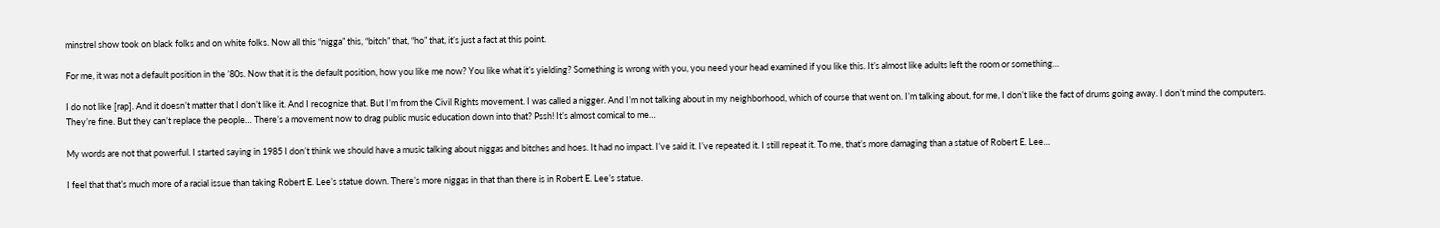minstrel show took on black folks and on white folks. Now all this “nigga” this, “bitch” that, “ho” that, it’s just a fact at this point.

For me, it was not a default position in the ’80s. Now that it is the default position, how you like me now? You like what it’s yielding? Something is wrong with you, you need your head examined if you like this. It’s almost like adults left the room or something…

I do not like [rap]. And it doesn’t matter that I don’t like it. And I recognize that. But I’m from the Civil Rights movement. I was called a nigger. And I’m not talking about in my neighborhood, which of course that went on. I’m talking about, for me, I don’t like the fact of drums going away. I don’t mind the computers. They’re fine. But they can’t replace the people… There’s a movement now to drag public music education down into that? Pssh! It’s almost comical to me…

My words are not that powerful. I started saying in 1985 I don’t think we should have a music talking about niggas and bitches and hoes. It had no impact. I’ve said it. I’ve repeated it. I still repeat it. To me, that’s more damaging than a statue of Robert E. Lee…

I feel that that’s much more of a racial issue than taking Robert E. Lee’s statue down. There’s more niggas in that than there is in Robert E. Lee’s statue.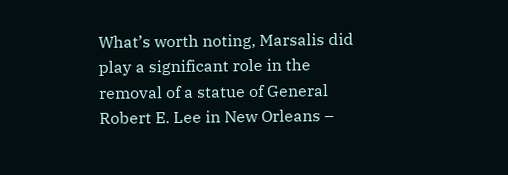What’s worth noting, Marsalis did play a significant role in the removal of a statue of General Robert E. Lee in New Orleans –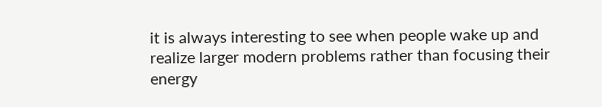it is always interesting to see when people wake up and realize larger modern problems rather than focusing their energy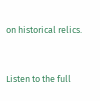on historical relics.


Listen to the full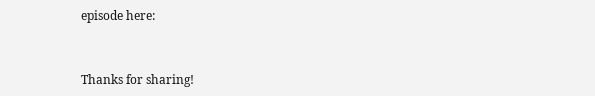episode here:



Thanks for sharing!